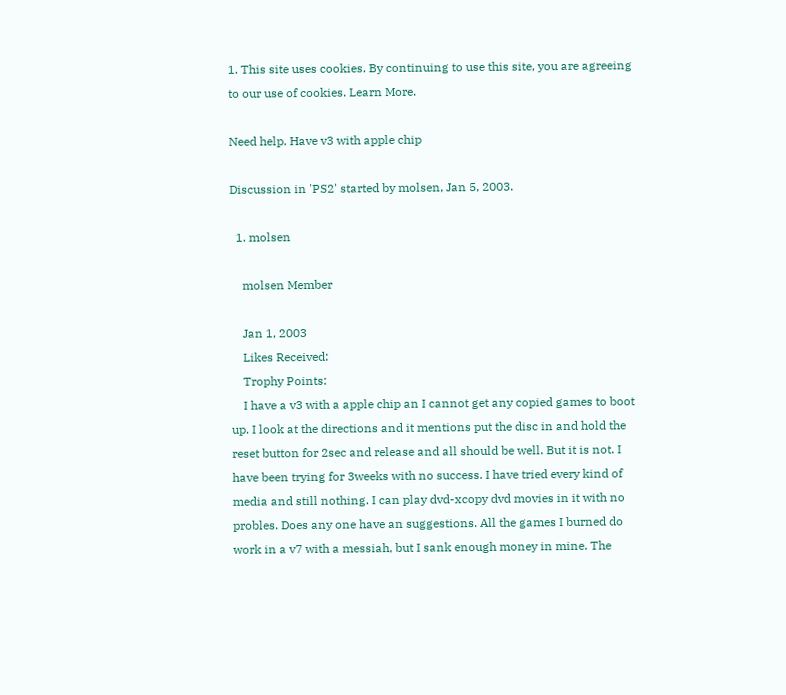1. This site uses cookies. By continuing to use this site, you are agreeing to our use of cookies. Learn More.

Need help. Have v3 with apple chip

Discussion in 'PS2' started by molsen, Jan 5, 2003.

  1. molsen

    molsen Member

    Jan 1, 2003
    Likes Received:
    Trophy Points:
    I have a v3 with a apple chip an I cannot get any copied games to boot up. I look at the directions and it mentions put the disc in and hold the reset button for 2sec and release and all should be well. But it is not. I have been trying for 3weeks with no success. I have tried every kind of media and still nothing. I can play dvd-xcopy dvd movies in it with no probles. Does any one have an suggestions. All the games I burned do work in a v7 with a messiah, but I sank enough money in mine. The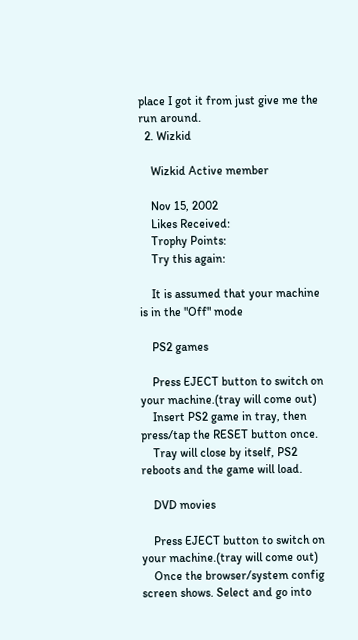place I got it from just give me the run around.
  2. Wizkid

    Wizkid Active member

    Nov 15, 2002
    Likes Received:
    Trophy Points:
    Try this again:

    It is assumed that your machine is in the "Off" mode

    PS2 games

    Press EJECT button to switch on your machine.(tray will come out)
    Insert PS2 game in tray, then press/tap the RESET button once.
    Tray will close by itself, PS2 reboots and the game will load.

    DVD movies

    Press EJECT button to switch on your machine.(tray will come out)
    Once the browser/system config screen shows. Select and go into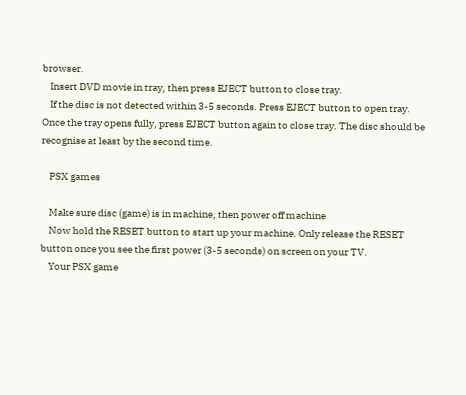browser.
    Insert DVD movie in tray, then press EJECT button to close tray.
    If the disc is not detected within 3-5 seconds. Press EJECT button to open tray. Once the tray opens fully, press EJECT button again to close tray. The disc should be recognise at least by the second time.

    PSX games

    Make sure disc (game) is in machine, then power off machine
    Now hold the RESET button to start up your machine. Only release the RESET button once you see the first power (3-5 seconds) on screen on your TV.
    Your PSX game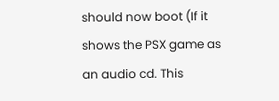should now boot (If it shows the PSX game as an audio cd. This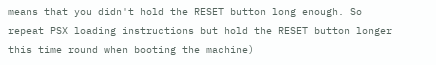means that you didn't hold the RESET button long enough. So repeat PSX loading instructions but hold the RESET button longer this time round when booting the machine)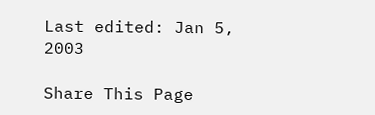Last edited: Jan 5, 2003

Share This Page